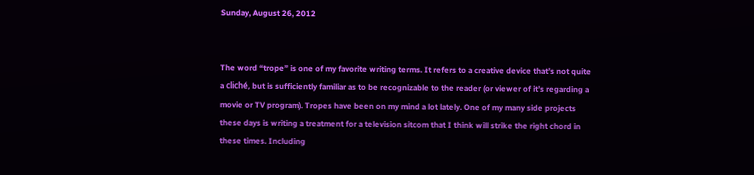Sunday, August 26, 2012


The word “trope” is one of my favorite writing terms. It refers to a creative device that’s not quite a cliché, but is sufficiently familiar as to be recognizable to the reader (or viewer of it’s regarding a movie or TV program). Tropes have been on my mind a lot lately. One of my many side projects these days is writing a treatment for a television sitcom that I think will strike the right chord in these times. Including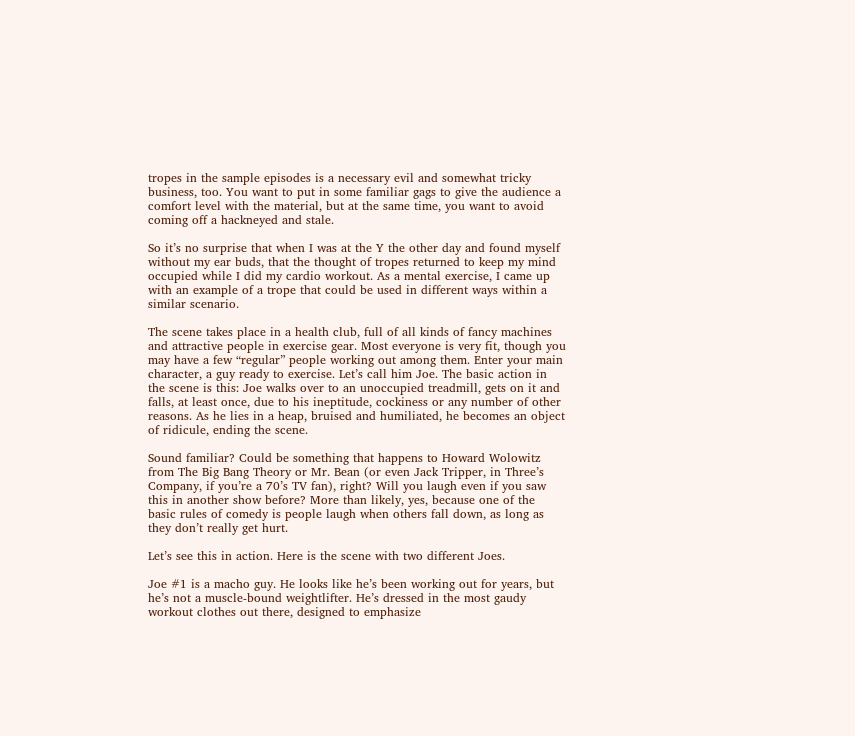tropes in the sample episodes is a necessary evil and somewhat tricky business, too. You want to put in some familiar gags to give the audience a comfort level with the material, but at the same time, you want to avoid coming off a hackneyed and stale.

So it’s no surprise that when I was at the Y the other day and found myself without my ear buds, that the thought of tropes returned to keep my mind occupied while I did my cardio workout. As a mental exercise, I came up with an example of a trope that could be used in different ways within a similar scenario.

The scene takes place in a health club, full of all kinds of fancy machines and attractive people in exercise gear. Most everyone is very fit, though you may have a few “regular” people working out among them. Enter your main character, a guy ready to exercise. Let’s call him Joe. The basic action in the scene is this: Joe walks over to an unoccupied treadmill, gets on it and falls, at least once, due to his ineptitude, cockiness or any number of other reasons. As he lies in a heap, bruised and humiliated, he becomes an object of ridicule, ending the scene.

Sound familiar? Could be something that happens to Howard Wolowitz from The Big Bang Theory or Mr. Bean (or even Jack Tripper, in Three’s Company, if you’re a 70’s TV fan), right? Will you laugh even if you saw this in another show before? More than likely, yes, because one of the basic rules of comedy is people laugh when others fall down, as long as they don’t really get hurt.

Let’s see this in action. Here is the scene with two different Joes.

Joe #1 is a macho guy. He looks like he’s been working out for years, but he’s not a muscle-bound weightlifter. He’s dressed in the most gaudy workout clothes out there, designed to emphasize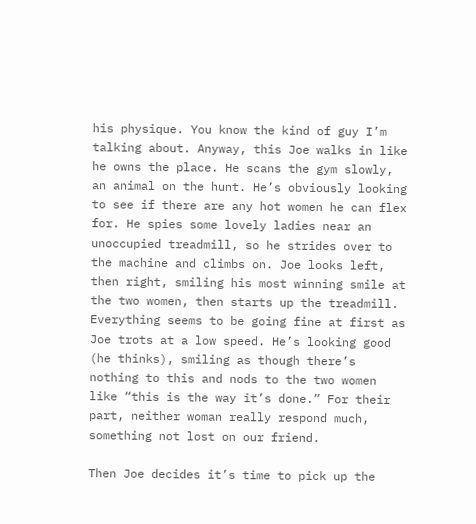his physique. You know the kind of guy I’m talking about. Anyway, this Joe walks in like he owns the place. He scans the gym slowly, an animal on the hunt. He’s obviously looking to see if there are any hot women he can flex for. He spies some lovely ladies near an unoccupied treadmill, so he strides over to the machine and climbs on. Joe looks left, then right, smiling his most winning smile at the two women, then starts up the treadmill. Everything seems to be going fine at first as Joe trots at a low speed. He’s looking good (he thinks), smiling as though there’s nothing to this and nods to the two women like “this is the way it’s done.” For their part, neither woman really respond much, something not lost on our friend.

Then Joe decides it’s time to pick up the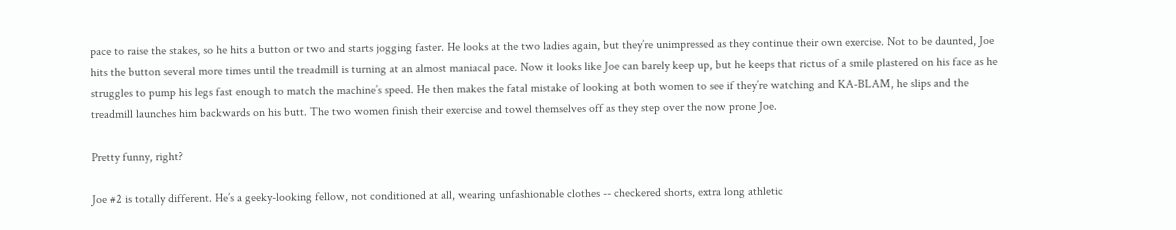pace to raise the stakes, so he hits a button or two and starts jogging faster. He looks at the two ladies again, but they’re unimpressed as they continue their own exercise. Not to be daunted, Joe hits the button several more times until the treadmill is turning at an almost maniacal pace. Now it looks like Joe can barely keep up, but he keeps that rictus of a smile plastered on his face as he struggles to pump his legs fast enough to match the machine’s speed. He then makes the fatal mistake of looking at both women to see if they’re watching and KA-BLAM, he slips and the treadmill launches him backwards on his butt. The two women finish their exercise and towel themselves off as they step over the now prone Joe.

Pretty funny, right?

Joe #2 is totally different. He’s a geeky-looking fellow, not conditioned at all, wearing unfashionable clothes -- checkered shorts, extra long athletic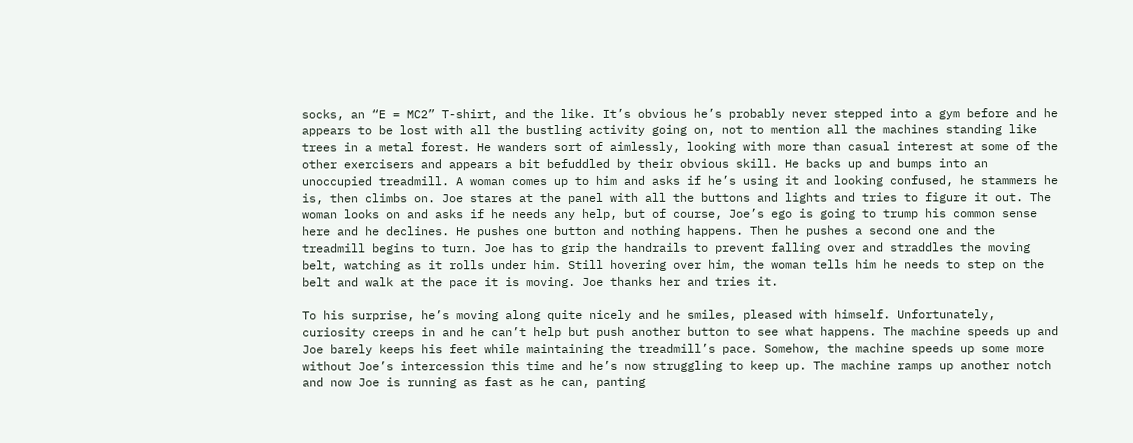socks, an “E = MC2” T-shirt, and the like. It’s obvious he’s probably never stepped into a gym before and he appears to be lost with all the bustling activity going on, not to mention all the machines standing like trees in a metal forest. He wanders sort of aimlessly, looking with more than casual interest at some of the other exercisers and appears a bit befuddled by their obvious skill. He backs up and bumps into an unoccupied treadmill. A woman comes up to him and asks if he’s using it and looking confused, he stammers he is, then climbs on. Joe stares at the panel with all the buttons and lights and tries to figure it out. The woman looks on and asks if he needs any help, but of course, Joe’s ego is going to trump his common sense here and he declines. He pushes one button and nothing happens. Then he pushes a second one and the treadmill begins to turn. Joe has to grip the handrails to prevent falling over and straddles the moving belt, watching as it rolls under him. Still hovering over him, the woman tells him he needs to step on the belt and walk at the pace it is moving. Joe thanks her and tries it.

To his surprise, he’s moving along quite nicely and he smiles, pleased with himself. Unfortunately, curiosity creeps in and he can’t help but push another button to see what happens. The machine speeds up and Joe barely keeps his feet while maintaining the treadmill’s pace. Somehow, the machine speeds up some more without Joe’s intercession this time and he’s now struggling to keep up. The machine ramps up another notch and now Joe is running as fast as he can, panting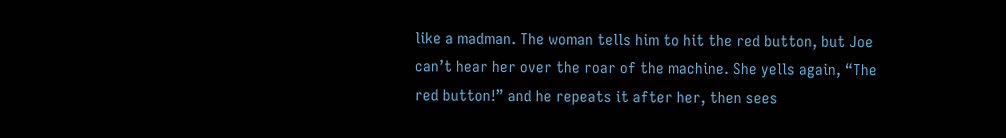like a madman. The woman tells him to hit the red button, but Joe can’t hear her over the roar of the machine. She yells again, “The red button!” and he repeats it after her, then sees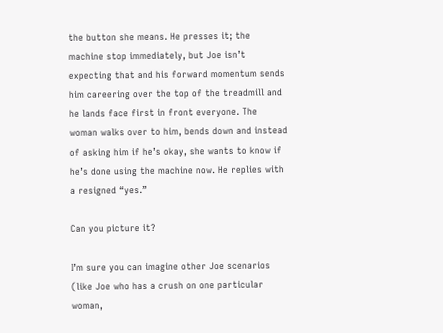the button she means. He presses it; the machine stop immediately, but Joe isn’t expecting that and his forward momentum sends him careering over the top of the treadmill and he lands face first in front everyone. The woman walks over to him, bends down and instead of asking him if he’s okay, she wants to know if he’s done using the machine now. He replies with a resigned “yes.”

Can you picture it?

I’m sure you can imagine other Joe scenarios (like Joe who has a crush on one particular woman,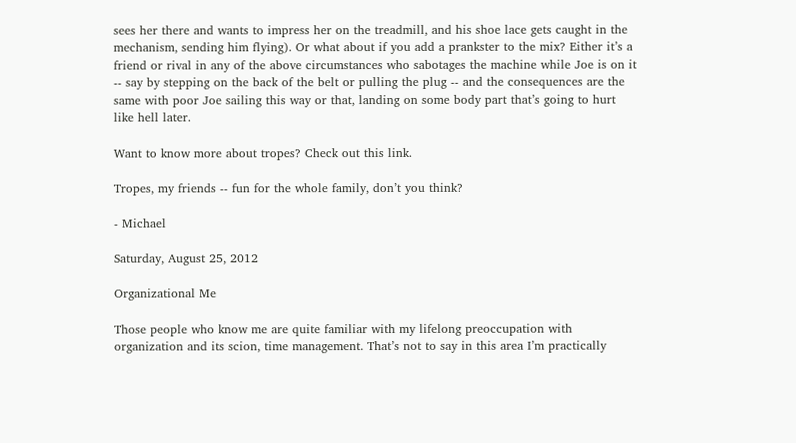sees her there and wants to impress her on the treadmill, and his shoe lace gets caught in the mechanism, sending him flying). Or what about if you add a prankster to the mix? Either it’s a friend or rival in any of the above circumstances who sabotages the machine while Joe is on it -- say by stepping on the back of the belt or pulling the plug -- and the consequences are the same with poor Joe sailing this way or that, landing on some body part that’s going to hurt like hell later.

Want to know more about tropes? Check out this link.

Tropes, my friends -- fun for the whole family, don’t you think?

- Michael

Saturday, August 25, 2012

Organizational Me

Those people who know me are quite familiar with my lifelong preoccupation with organization and its scion, time management. That’s not to say in this area I’m practically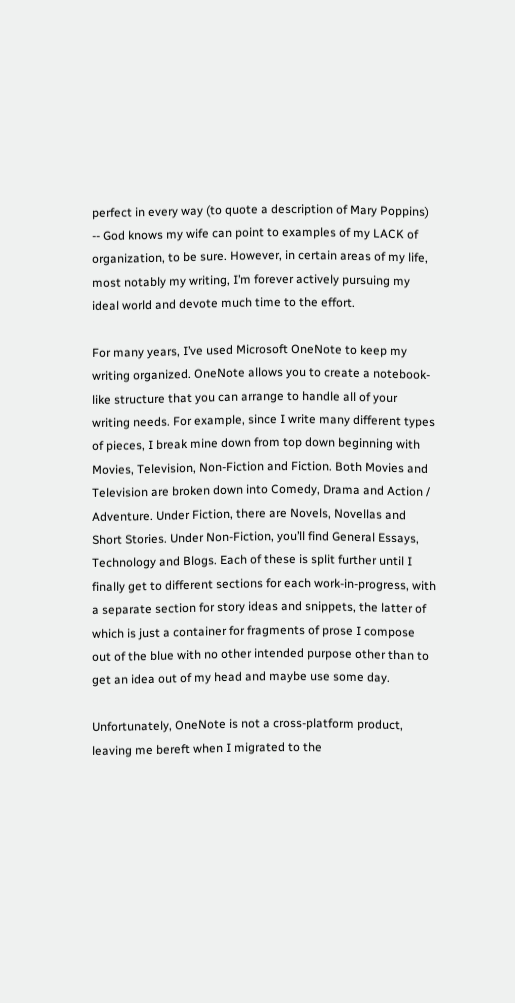perfect in every way (to quote a description of Mary Poppins) -- God knows my wife can point to examples of my LACK of organization, to be sure. However, in certain areas of my life, most notably my writing, I’m forever actively pursuing my ideal world and devote much time to the effort.

For many years, I’ve used Microsoft OneNote to keep my writing organized. OneNote allows you to create a notebook-like structure that you can arrange to handle all of your writing needs. For example, since I write many different types of pieces, I break mine down from top down beginning with Movies, Television, Non-Fiction and Fiction. Both Movies and Television are broken down into Comedy, Drama and Action / Adventure. Under Fiction, there are Novels, Novellas and Short Stories. Under Non-Fiction, you’ll find General Essays, Technology and Blogs. Each of these is split further until I finally get to different sections for each work-in-progress, with a separate section for story ideas and snippets, the latter of which is just a container for fragments of prose I compose out of the blue with no other intended purpose other than to get an idea out of my head and maybe use some day.

Unfortunately, OneNote is not a cross-platform product, leaving me bereft when I migrated to the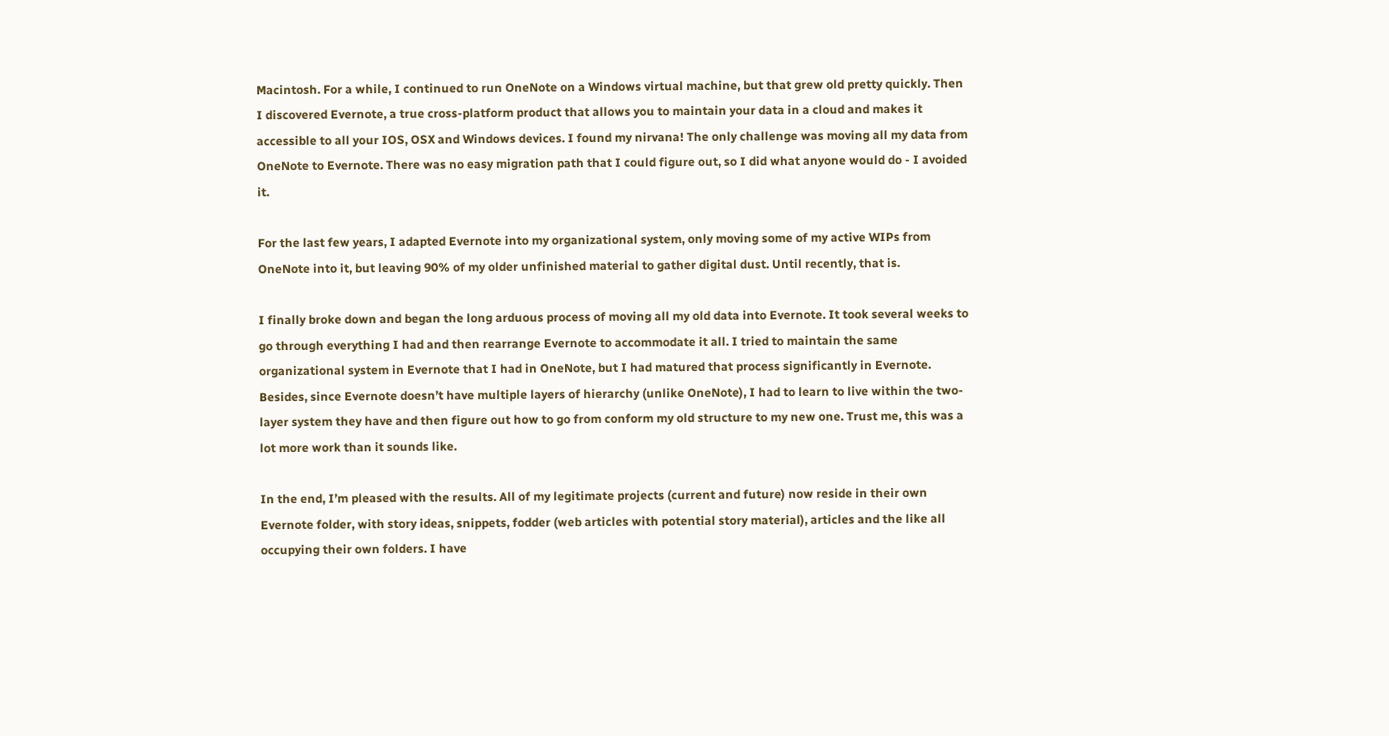Macintosh. For a while, I continued to run OneNote on a Windows virtual machine, but that grew old pretty quickly. Then I discovered Evernote, a true cross-platform product that allows you to maintain your data in a cloud and makes it accessible to all your IOS, OSX and Windows devices. I found my nirvana! The only challenge was moving all my data from OneNote to Evernote. There was no easy migration path that I could figure out, so I did what anyone would do - I avoided it.

For the last few years, I adapted Evernote into my organizational system, only moving some of my active WIPs from OneNote into it, but leaving 90% of my older unfinished material to gather digital dust. Until recently, that is.

I finally broke down and began the long arduous process of moving all my old data into Evernote. It took several weeks to go through everything I had and then rearrange Evernote to accommodate it all. I tried to maintain the same organizational system in Evernote that I had in OneNote, but I had matured that process significantly in Evernote. Besides, since Evernote doesn’t have multiple layers of hierarchy (unlike OneNote), I had to learn to live within the two-layer system they have and then figure out how to go from conform my old structure to my new one. Trust me, this was a lot more work than it sounds like.

In the end, I’m pleased with the results. All of my legitimate projects (current and future) now reside in their own Evernote folder, with story ideas, snippets, fodder (web articles with potential story material), articles and the like all occupying their own folders. I have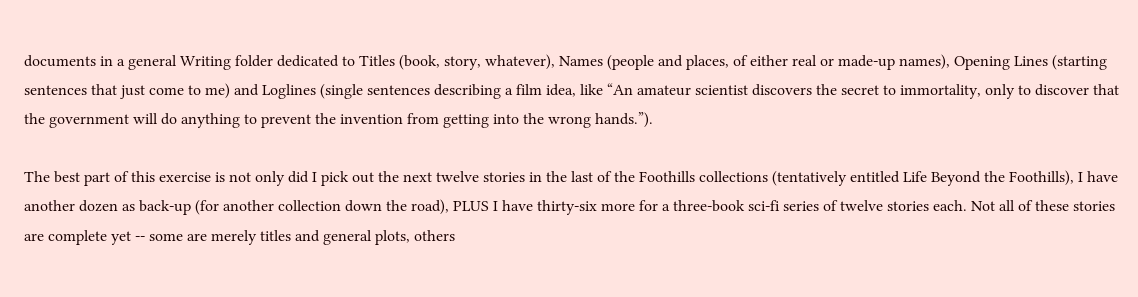documents in a general Writing folder dedicated to Titles (book, story, whatever), Names (people and places, of either real or made-up names), Opening Lines (starting sentences that just come to me) and Loglines (single sentences describing a film idea, like “An amateur scientist discovers the secret to immortality, only to discover that the government will do anything to prevent the invention from getting into the wrong hands.”).

The best part of this exercise is not only did I pick out the next twelve stories in the last of the Foothills collections (tentatively entitled Life Beyond the Foothills), I have another dozen as back-up (for another collection down the road), PLUS I have thirty-six more for a three-book sci-fi series of twelve stories each. Not all of these stories are complete yet -- some are merely titles and general plots, others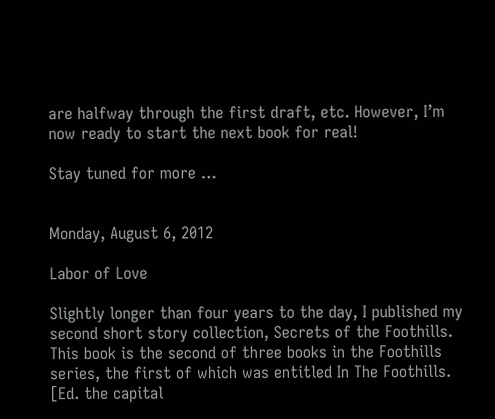are halfway through the first draft, etc. However, I’m now ready to start the next book for real!

Stay tuned for more …


Monday, August 6, 2012

Labor of Love

Slightly longer than four years to the day, I published my second short story collection, Secrets of the Foothills. This book is the second of three books in the Foothills series, the first of which was entitled In The Foothills. [Ed. the capital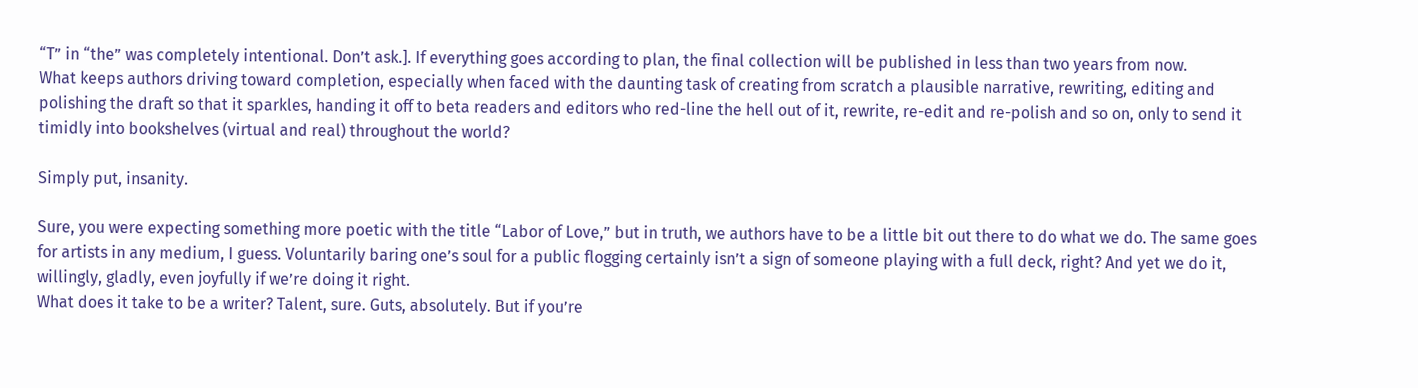“T” in “the” was completely intentional. Don’t ask.]. If everything goes according to plan, the final collection will be published in less than two years from now.
What keeps authors driving toward completion, especially when faced with the daunting task of creating from scratch a plausible narrative, rewriting, editing and polishing the draft so that it sparkles, handing it off to beta readers and editors who red-line the hell out of it, rewrite, re-edit and re-polish and so on, only to send it timidly into bookshelves (virtual and real) throughout the world?

Simply put, insanity.

Sure, you were expecting something more poetic with the title “Labor of Love,” but in truth, we authors have to be a little bit out there to do what we do. The same goes for artists in any medium, I guess. Voluntarily baring one’s soul for a public flogging certainly isn’t a sign of someone playing with a full deck, right? And yet we do it, willingly, gladly, even joyfully if we’re doing it right.
What does it take to be a writer? Talent, sure. Guts, absolutely. But if you’re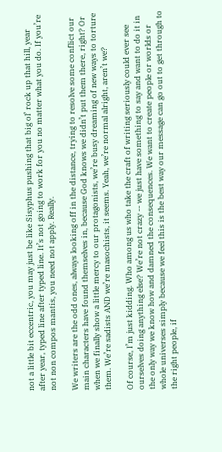not a little bit eccentric, you may just be like Sisyphus pushing that big ol’ rock up that hill, year after year, typed line after typed line. It’s not going to work for you no matter what you do. If you’re not non compos mantis, you need not apply. Really.

We writers are the odd ones, always looking off in the distance, trying to resolve some conflict our main characters have found themselves in, because God knows we didn’t put them there, right? Or when we finally show a little mercy to our protagonists, we’re busy dreaming of new ways to torture them. We’re sadists AND we’re masochists, it seems. Yeah, we’re normal alright, aren’t we?

Of course, I’m just kidding. Who among us who take the craft of writing seriously could ever see ourselves doing anything else? We’re not crazy -- we just have something to say and want to do it in the only way we know how and damned the consequences. We want to create people or worlds or whole universes simply because we feel this is the best way our message can go out to get through to the right people, if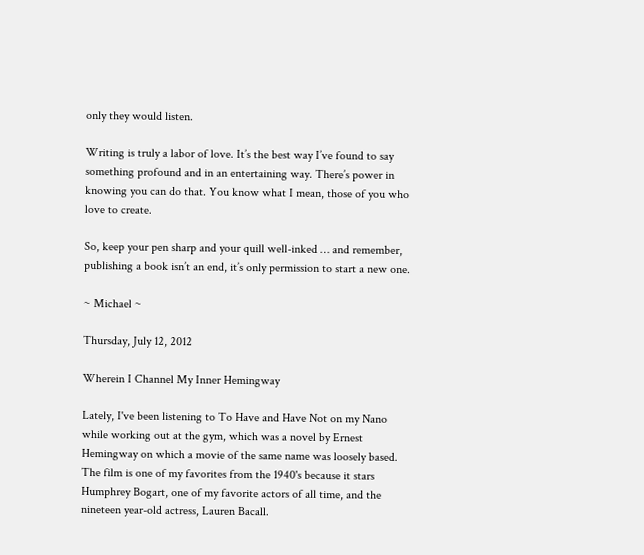only they would listen.

Writing is truly a labor of love. It’s the best way I’ve found to say something profound and in an entertaining way. There’s power in knowing you can do that. You know what I mean, those of you who love to create.

So, keep your pen sharp and your quill well-inked … and remember, publishing a book isn’t an end, it’s only permission to start a new one.

~ Michael ~

Thursday, July 12, 2012

Wherein I Channel My Inner Hemingway

Lately, I've been listening to To Have and Have Not on my Nano while working out at the gym, which was a novel by Ernest Hemingway on which a movie of the same name was loosely based. The film is one of my favorites from the 1940's because it stars Humphrey Bogart, one of my favorite actors of all time, and the nineteen year-old actress, Lauren Bacall.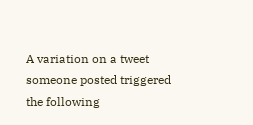A variation on a tweet someone posted triggered the following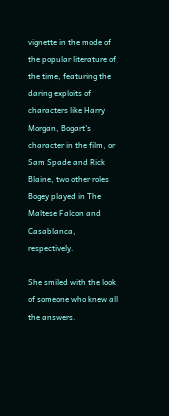vignette in the mode of the popular literature of the time, featuring the daring exploits of characters like Harry Morgan, Bogart's character in the film, or Sam Spade and Rick Blaine, two other roles Bogey played in The Maltese Falcon and Casablanca, respectively.

She smiled with the look of someone who knew all the answers.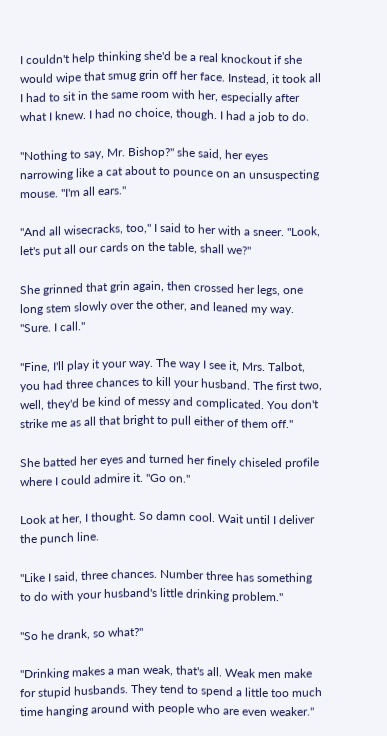I couldn't help thinking she'd be a real knockout if she would wipe that smug grin off her face. Instead, it took all I had to sit in the same room with her, especially after what I knew. I had no choice, though. I had a job to do.

"Nothing to say, Mr. Bishop?" she said, her eyes narrowing like a cat about to pounce on an unsuspecting mouse. "I'm all ears."

"And all wisecracks, too," I said to her with a sneer. "Look, let's put all our cards on the table, shall we?"

She grinned that grin again, then crossed her legs, one long stem slowly over the other, and leaned my way.  "Sure. I call."

"Fine, I'll play it your way. The way I see it, Mrs. Talbot, you had three chances to kill your husband. The first two, well, they'd be kind of messy and complicated. You don't strike me as all that bright to pull either of them off."

She batted her eyes and turned her finely chiseled profile where I could admire it. "Go on."

Look at her, I thought. So damn cool. Wait until I deliver the punch line.

"Like I said, three chances. Number three has something to do with your husband's little drinking problem."

"So he drank, so what?"

"Drinking makes a man weak, that's all. Weak men make for stupid husbands. They tend to spend a little too much time hanging around with people who are even weaker."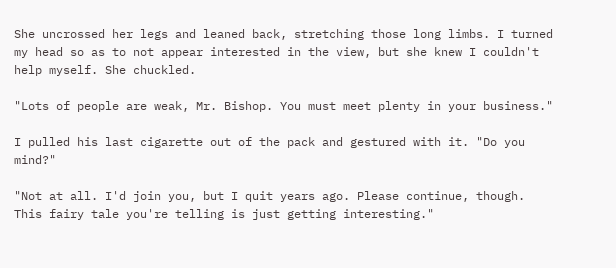She uncrossed her legs and leaned back, stretching those long limbs. I turned my head so as to not appear interested in the view, but she knew I couldn't help myself. She chuckled.

"Lots of people are weak, Mr. Bishop. You must meet plenty in your business."

I pulled his last cigarette out of the pack and gestured with it. "Do you mind?"

"Not at all. I'd join you, but I quit years ago. Please continue, though. This fairy tale you're telling is just getting interesting."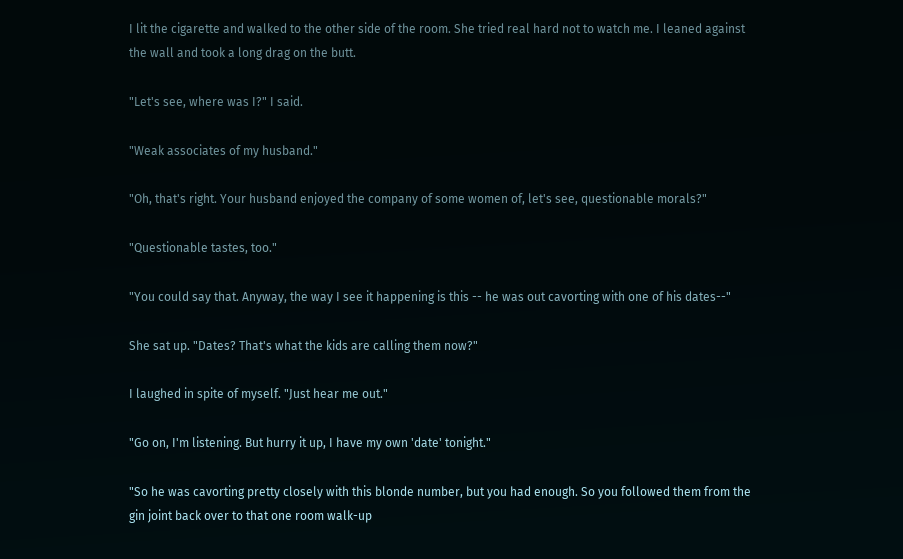I lit the cigarette and walked to the other side of the room. She tried real hard not to watch me. I leaned against the wall and took a long drag on the butt.

"Let's see, where was I?" I said.

"Weak associates of my husband."

"Oh, that's right. Your husband enjoyed the company of some women of, let's see, questionable morals?"

"Questionable tastes, too."

"You could say that. Anyway, the way I see it happening is this -- he was out cavorting with one of his dates--"

She sat up. "Dates? That's what the kids are calling them now?"

I laughed in spite of myself. "Just hear me out."

"Go on, I'm listening. But hurry it up, I have my own 'date' tonight."

"So he was cavorting pretty closely with this blonde number, but you had enough. So you followed them from the gin joint back over to that one room walk-up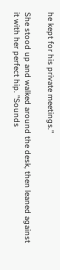he kept for his private meetings."

She stood up and walked around the desk, then leaned against it with her perfect hip. "Sounds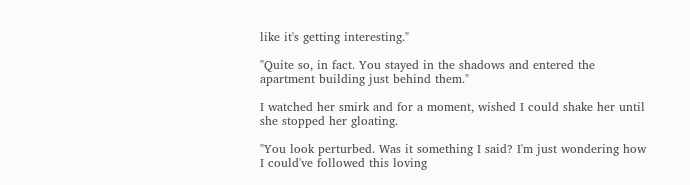like it's getting interesting."

"Quite so, in fact. You stayed in the shadows and entered the apartment building just behind them."

I watched her smirk and for a moment, wished I could shake her until she stopped her gloating.

"You look perturbed. Was it something I said? I'm just wondering how I could've followed this loving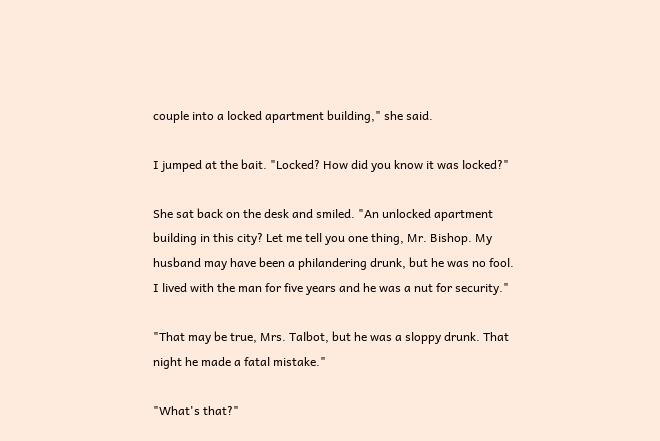couple into a locked apartment building," she said.

I jumped at the bait. "Locked? How did you know it was locked?"

She sat back on the desk and smiled. "An unlocked apartment building in this city? Let me tell you one thing, Mr. Bishop. My husband may have been a philandering drunk, but he was no fool. I lived with the man for five years and he was a nut for security."

"That may be true, Mrs. Talbot, but he was a sloppy drunk. That night he made a fatal mistake."

"What's that?"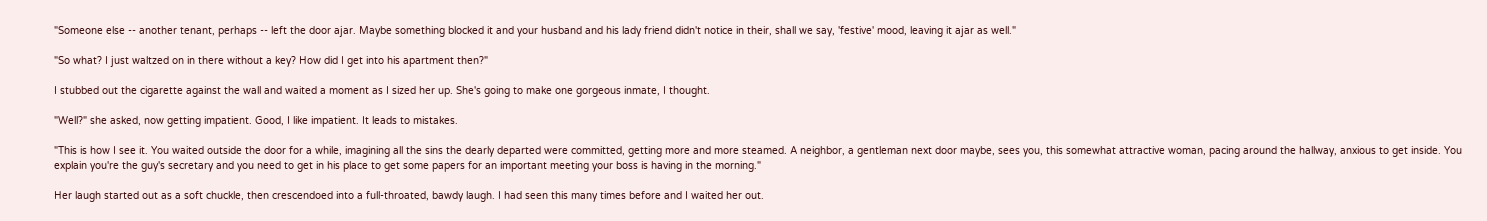"Someone else -- another tenant, perhaps -- left the door ajar. Maybe something blocked it and your husband and his lady friend didn't notice in their, shall we say, 'festive' mood, leaving it ajar as well."

"So what? I just waltzed on in there without a key? How did I get into his apartment then?"

I stubbed out the cigarette against the wall and waited a moment as I sized her up. She's going to make one gorgeous inmate, I thought.

"Well?" she asked, now getting impatient. Good, I like impatient. It leads to mistakes.

"This is how I see it. You waited outside the door for a while, imagining all the sins the dearly departed were committed, getting more and more steamed. A neighbor, a gentleman next door maybe, sees you, this somewhat attractive woman, pacing around the hallway, anxious to get inside. You explain you're the guy's secretary and you need to get in his place to get some papers for an important meeting your boss is having in the morning."

Her laugh started out as a soft chuckle, then crescendoed into a full-throated, bawdy laugh. I had seen this many times before and I waited her out.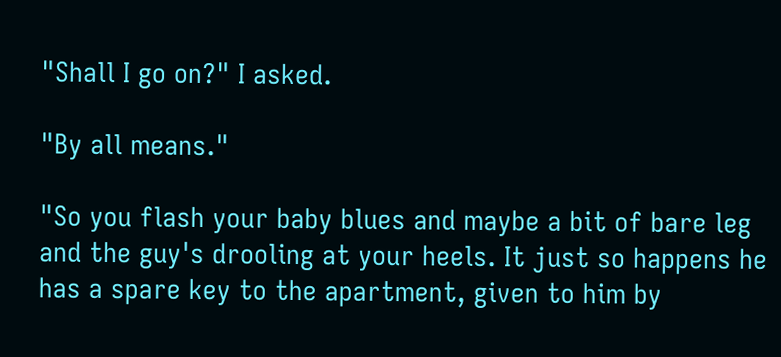"Shall I go on?" I asked.

"By all means."

"So you flash your baby blues and maybe a bit of bare leg and the guy's drooling at your heels. It just so happens he has a spare key to the apartment, given to him by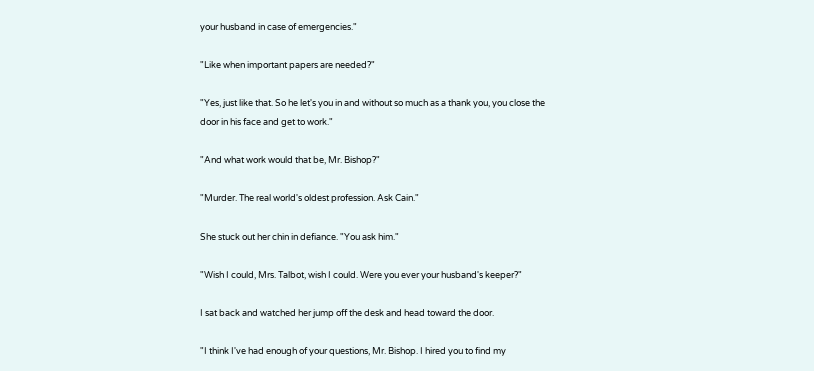your husband in case of emergencies."

"Like when important papers are needed?"

"Yes, just like that. So he let's you in and without so much as a thank you, you close the door in his face and get to work."

"And what work would that be, Mr. Bishop?"

"Murder. The real world's oldest profession. Ask Cain."

She stuck out her chin in defiance. "You ask him."

"Wish I could, Mrs. Talbot, wish I could. Were you ever your husband's keeper?"

I sat back and watched her jump off the desk and head toward the door.

"I think I've had enough of your questions, Mr. Bishop. I hired you to find my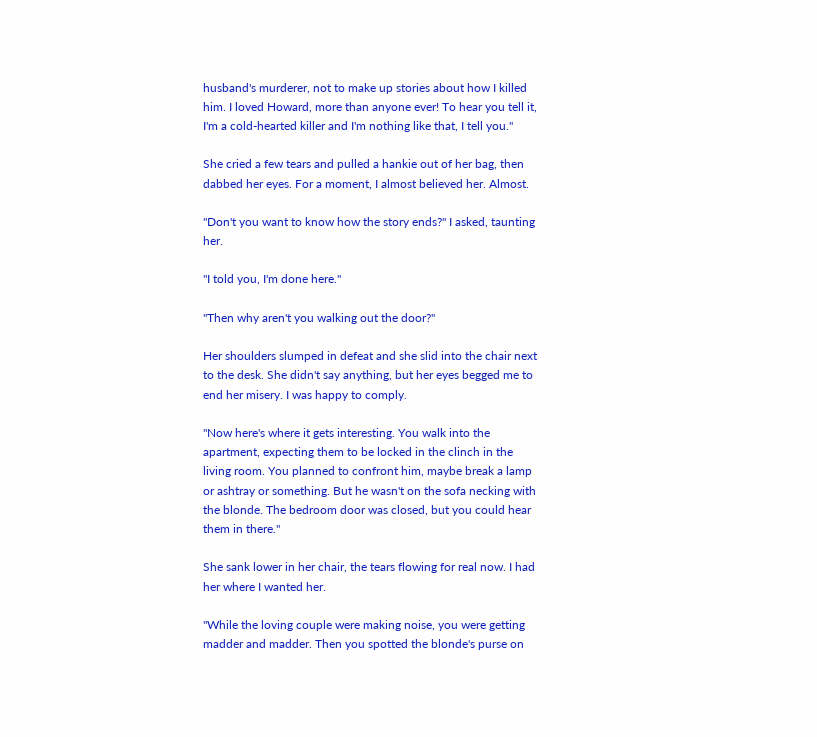husband's murderer, not to make up stories about how I killed him. I loved Howard, more than anyone ever! To hear you tell it, I'm a cold-hearted killer and I'm nothing like that, I tell you."

She cried a few tears and pulled a hankie out of her bag, then dabbed her eyes. For a moment, I almost believed her. Almost.

"Don't you want to know how the story ends?" I asked, taunting her.

"I told you, I'm done here."

"Then why aren't you walking out the door?"

Her shoulders slumped in defeat and she slid into the chair next to the desk. She didn't say anything, but her eyes begged me to end her misery. I was happy to comply.

"Now here's where it gets interesting. You walk into the apartment, expecting them to be locked in the clinch in the living room. You planned to confront him, maybe break a lamp or ashtray or something. But he wasn't on the sofa necking with the blonde. The bedroom door was closed, but you could hear them in there."

She sank lower in her chair, the tears flowing for real now. I had her where I wanted her.

"While the loving couple were making noise, you were getting madder and madder. Then you spotted the blonde's purse on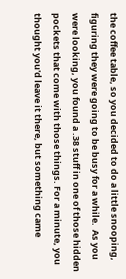the coffee table, so you decided to do a little snooping, figuring they were going to be busy for a while.  As you were looking, you found a .38 stuff in one of those hidden pockets that come with those things. For a minute, you thought you'd leave it there, but something came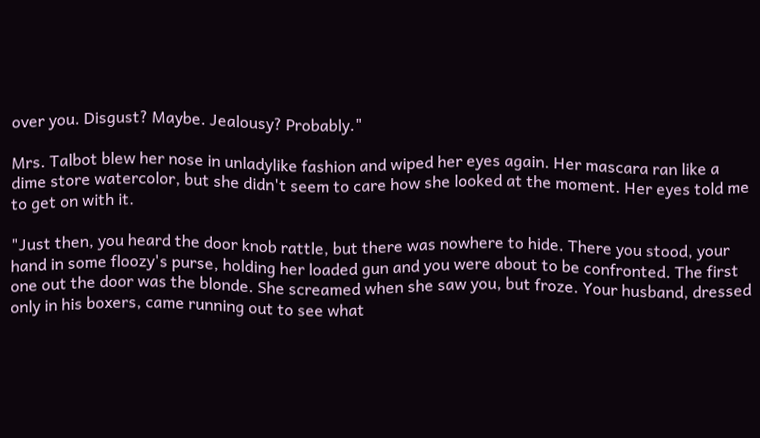over you. Disgust? Maybe. Jealousy? Probably."

Mrs. Talbot blew her nose in unladylike fashion and wiped her eyes again. Her mascara ran like a dime store watercolor, but she didn't seem to care how she looked at the moment. Her eyes told me to get on with it.

"Just then, you heard the door knob rattle, but there was nowhere to hide. There you stood, your hand in some floozy's purse, holding her loaded gun and you were about to be confronted. The first one out the door was the blonde. She screamed when she saw you, but froze. Your husband, dressed only in his boxers, came running out to see what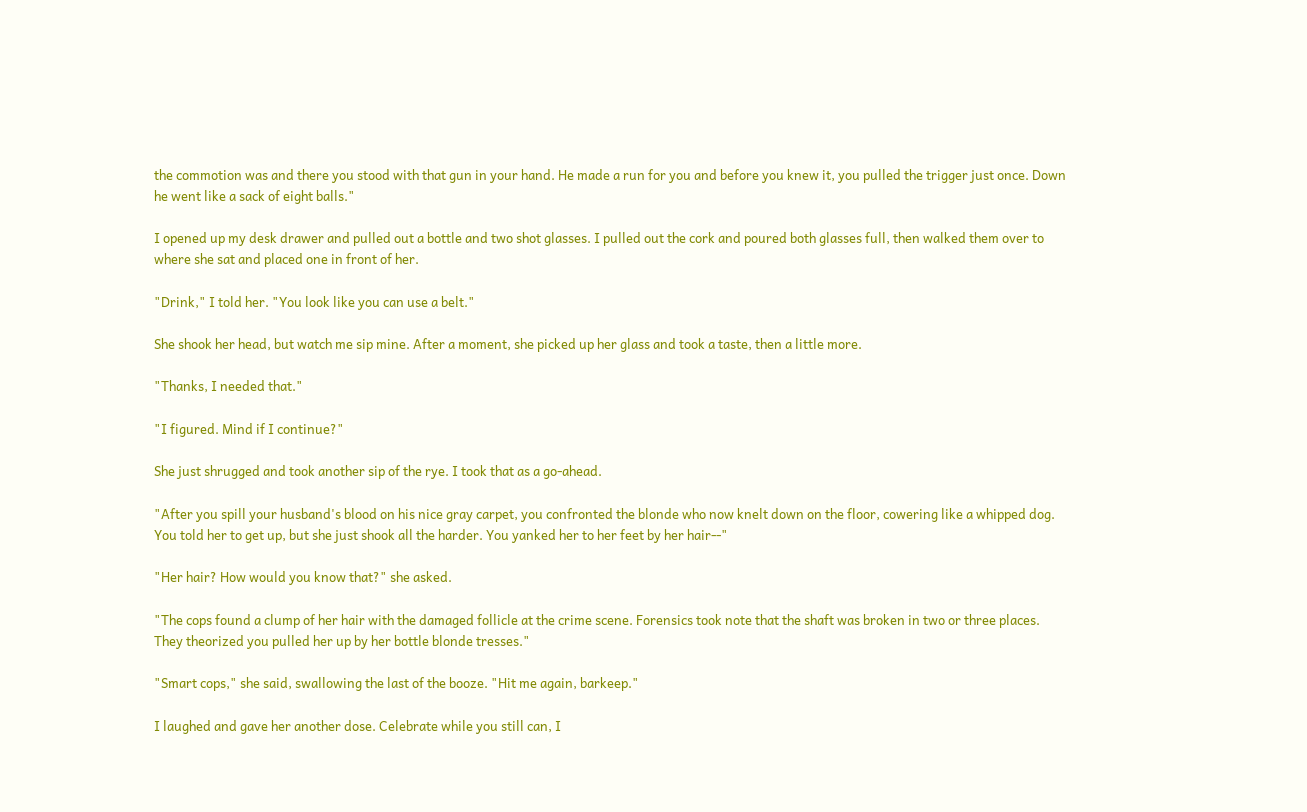the commotion was and there you stood with that gun in your hand. He made a run for you and before you knew it, you pulled the trigger just once. Down he went like a sack of eight balls."

I opened up my desk drawer and pulled out a bottle and two shot glasses. I pulled out the cork and poured both glasses full, then walked them over to where she sat and placed one in front of her.

"Drink," I told her. "You look like you can use a belt."

She shook her head, but watch me sip mine. After a moment, she picked up her glass and took a taste, then a little more.

"Thanks, I needed that."

"I figured. Mind if I continue?"

She just shrugged and took another sip of the rye. I took that as a go-ahead.

"After you spill your husband's blood on his nice gray carpet, you confronted the blonde who now knelt down on the floor, cowering like a whipped dog. You told her to get up, but she just shook all the harder. You yanked her to her feet by her hair--"

"Her hair? How would you know that?" she asked.

"The cops found a clump of her hair with the damaged follicle at the crime scene. Forensics took note that the shaft was broken in two or three places. They theorized you pulled her up by her bottle blonde tresses."

"Smart cops," she said, swallowing the last of the booze. "Hit me again, barkeep."

I laughed and gave her another dose. Celebrate while you still can, I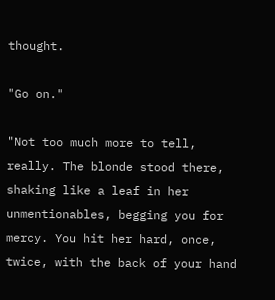thought.

"Go on."

"Not too much more to tell, really. The blonde stood there, shaking like a leaf in her unmentionables, begging you for mercy. You hit her hard, once, twice, with the back of your hand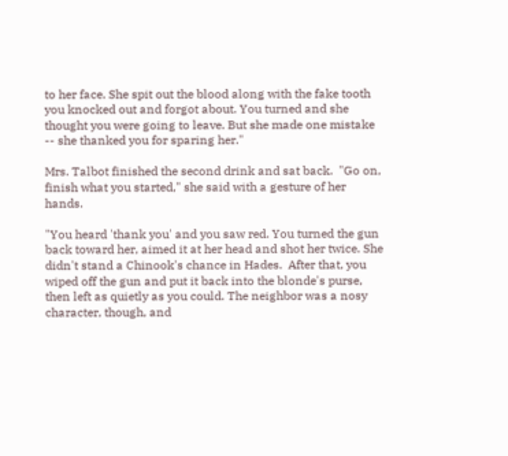to her face. She spit out the blood along with the fake tooth you knocked out and forgot about. You turned and she thought you were going to leave. But she made one mistake -- she thanked you for sparing her."

Mrs. Talbot finished the second drink and sat back.  "Go on, finish what you started," she said with a gesture of her hands.

"You heard 'thank you' and you saw red. You turned the gun back toward her, aimed it at her head and shot her twice. She didn't stand a Chinook's chance in Hades.  After that, you wiped off the gun and put it back into the blonde's purse, then left as quietly as you could. The neighbor was a nosy character, though, and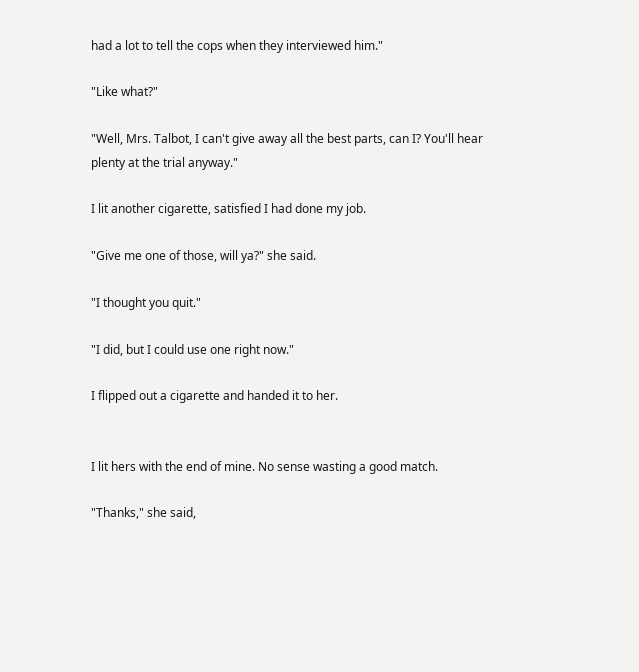had a lot to tell the cops when they interviewed him."

"Like what?"

"Well, Mrs. Talbot, I can't give away all the best parts, can I? You'll hear plenty at the trial anyway."

I lit another cigarette, satisfied I had done my job.

"Give me one of those, will ya?" she said.

"I thought you quit."

"I did, but I could use one right now."

I flipped out a cigarette and handed it to her.


I lit hers with the end of mine. No sense wasting a good match.

"Thanks," she said,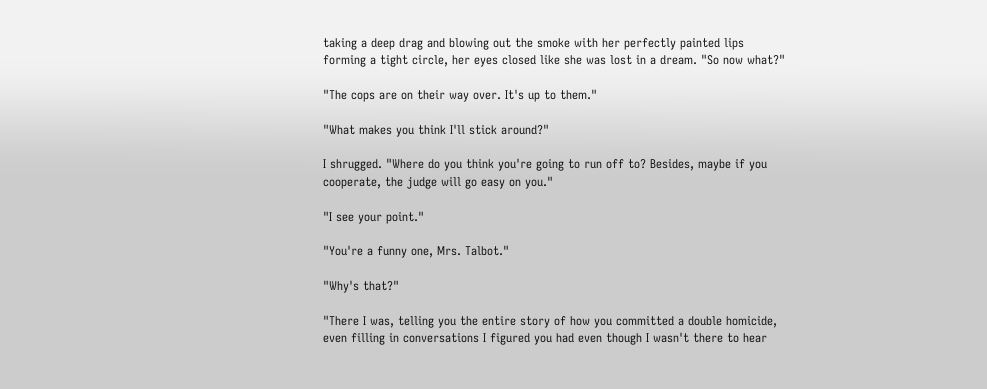taking a deep drag and blowing out the smoke with her perfectly painted lips forming a tight circle, her eyes closed like she was lost in a dream. "So now what?"

"The cops are on their way over. It's up to them."

"What makes you think I'll stick around?"

I shrugged. "Where do you think you're going to run off to? Besides, maybe if you cooperate, the judge will go easy on you."

"I see your point."

"You're a funny one, Mrs. Talbot."

"Why's that?"

"There I was, telling you the entire story of how you committed a double homicide, even filling in conversations I figured you had even though I wasn't there to hear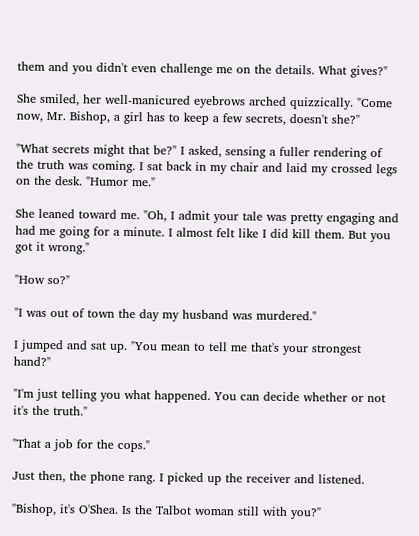them and you didn't even challenge me on the details. What gives?"

She smiled, her well-manicured eyebrows arched quizzically. "Come now, Mr. Bishop, a girl has to keep a few secrets, doesn't she?"

"What secrets might that be?" I asked, sensing a fuller rendering of the truth was coming. I sat back in my chair and laid my crossed legs on the desk. "Humor me."

She leaned toward me. "Oh, I admit your tale was pretty engaging and had me going for a minute. I almost felt like I did kill them. But you got it wrong."

"How so?"

"I was out of town the day my husband was murdered."

I jumped and sat up. "You mean to tell me that's your strongest hand?"

"I'm just telling you what happened. You can decide whether or not it's the truth."

"That a job for the cops."

Just then, the phone rang. I picked up the receiver and listened.

"Bishop, it's O'Shea. Is the Talbot woman still with you?"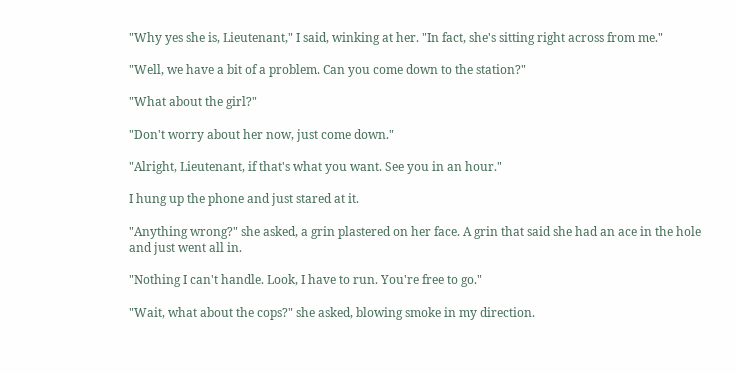"Why yes she is, Lieutenant," I said, winking at her. "In fact, she's sitting right across from me."

"Well, we have a bit of a problem. Can you come down to the station?"

"What about the girl?"

"Don't worry about her now, just come down."

"Alright, Lieutenant, if that's what you want. See you in an hour."

I hung up the phone and just stared at it.

"Anything wrong?" she asked, a grin plastered on her face. A grin that said she had an ace in the hole and just went all in.

"Nothing I can't handle. Look, I have to run. You're free to go."

"Wait, what about the cops?" she asked, blowing smoke in my direction.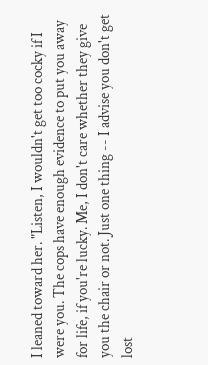I leaned toward her. "Listen, I wouldn't get too cocky if I were you. The cops have enough evidence to put you away for life, if you're lucky. Me, I don't care whether they give you the chair or not. Just one thing -- I advise you don't get lost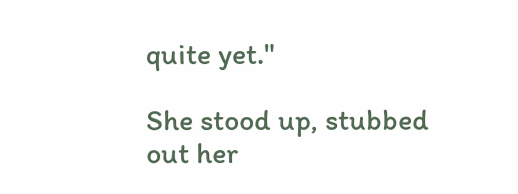quite yet."

She stood up, stubbed out her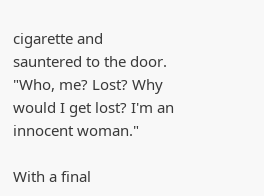cigarette and sauntered to the door. "Who, me? Lost? Why would I get lost? I'm an innocent woman."

With a final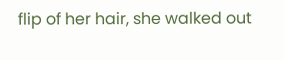flip of her hair, she walked out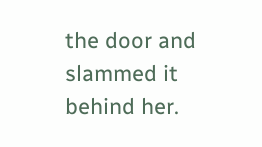the door and slammed it behind her.